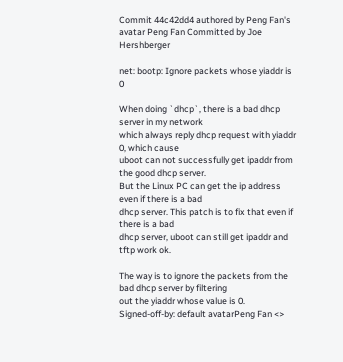Commit 44c42dd4 authored by Peng Fan's avatar Peng Fan Committed by Joe Hershberger

net: bootp: Ignore packets whose yiaddr is 0

When doing `dhcp`, there is a bad dhcp server in my network
which always reply dhcp request with yiaddr 0, which cause
uboot can not successfully get ipaddr from the good dhcp server.
But the Linux PC can get the ip address even if there is a bad
dhcp server. This patch is to fix that even if there is a bad
dhcp server, uboot can still get ipaddr and tftp work ok.

The way is to ignore the packets from the bad dhcp server by filtering
out the yiaddr whose value is 0.
Signed-off-by: default avatarPeng Fan <>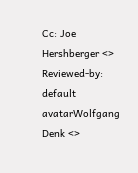Cc: Joe Hershberger <>
Reviewed-by: default avatarWolfgang Denk <>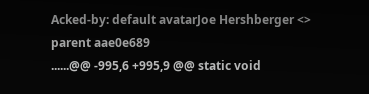Acked-by: default avatarJoe Hershberger <>
parent aae0e689
......@@ -995,6 +995,9 @@ static void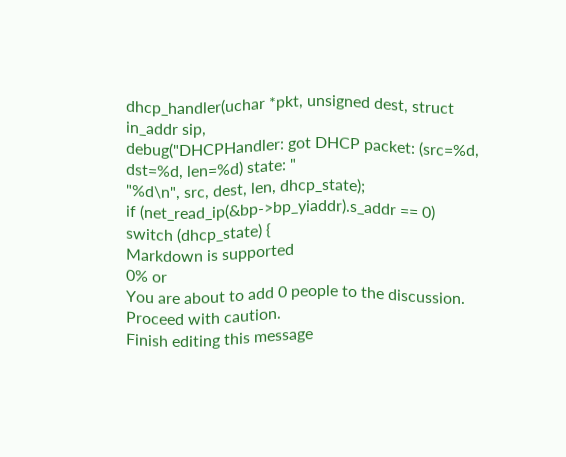dhcp_handler(uchar *pkt, unsigned dest, struct in_addr sip,
debug("DHCPHandler: got DHCP packet: (src=%d, dst=%d, len=%d) state: "
"%d\n", src, dest, len, dhcp_state);
if (net_read_ip(&bp->bp_yiaddr).s_addr == 0)
switch (dhcp_state) {
Markdown is supported
0% or
You are about to add 0 people to the discussion. Proceed with caution.
Finish editing this message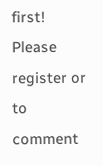first!
Please register or to comment